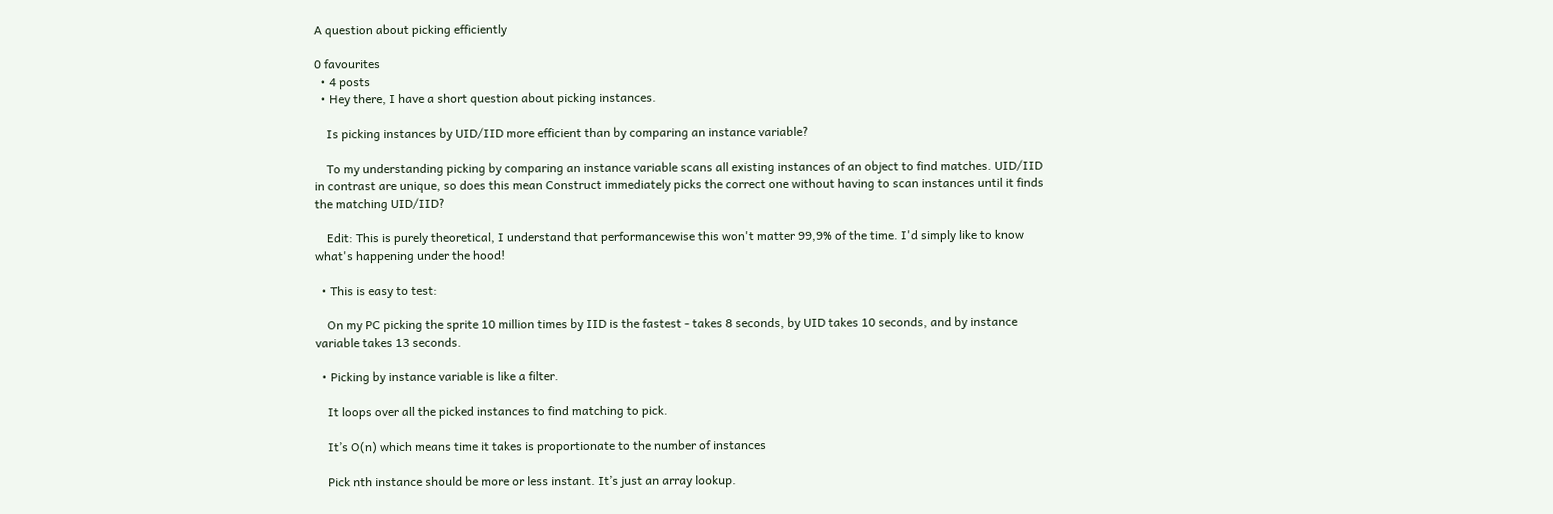A question about picking efficiently

0 favourites
  • 4 posts
  • Hey there, I have a short question about picking instances.

    Is picking instances by UID/IID more efficient than by comparing an instance variable?

    To my understanding picking by comparing an instance variable scans all existing instances of an object to find matches. UID/IID in contrast are unique, so does this mean Construct immediately picks the correct one without having to scan instances until it finds the matching UID/IID?

    Edit: This is purely theoretical, I understand that performancewise this won't matter 99,9% of the time. I'd simply like to know what's happening under the hood!

  • This is easy to test:

    On my PC picking the sprite 10 million times by IID is the fastest - takes 8 seconds, by UID takes 10 seconds, and by instance variable takes 13 seconds.

  • Picking by instance variable is like a filter.

    It loops over all the picked instances to find matching to pick.

    It’s O(n) which means time it takes is proportionate to the number of instances

    Pick nth instance should be more or less instant. It’s just an array lookup.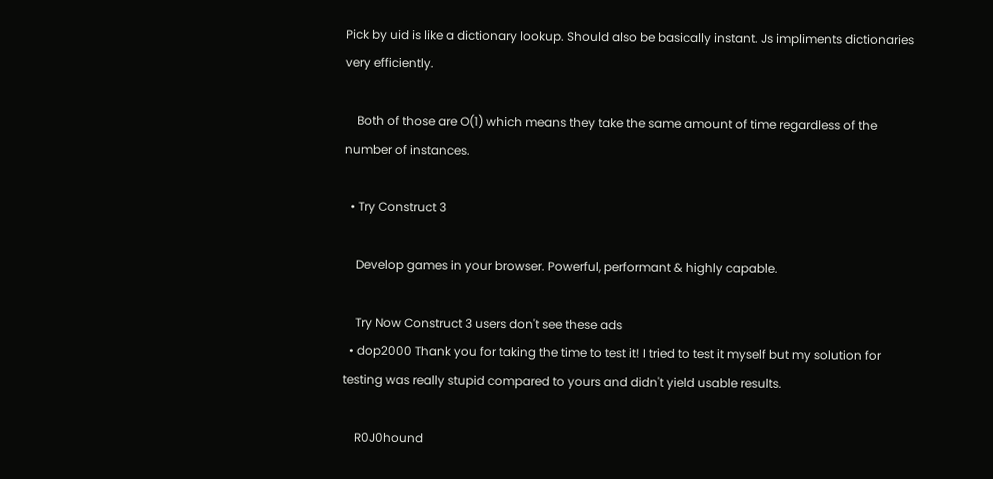Pick by uid is like a dictionary lookup. Should also be basically instant. Js impliments dictionaries very efficiently.

    Both of those are O(1) which means they take the same amount of time regardless of the number of instances.

  • Try Construct 3

    Develop games in your browser. Powerful, performant & highly capable.

    Try Now Construct 3 users don't see these ads
  • dop2000 Thank you for taking the time to test it! I tried to test it myself but my solution for testing was really stupid compared to yours and didn't yield usable results.

    R0J0hound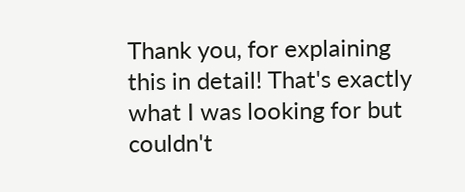Thank you, for explaining this in detail! That's exactly what I was looking for but couldn't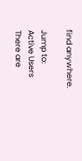find anywhere.

Jump to:
Active Users
There are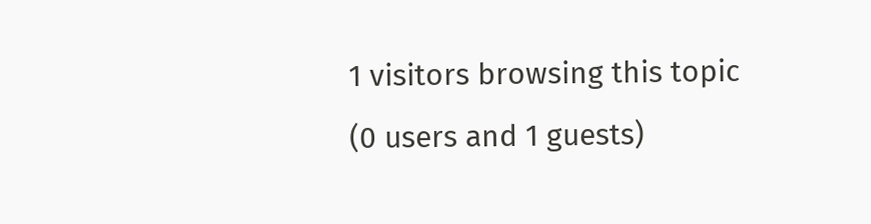1 visitors browsing this topic (0 users and 1 guests)